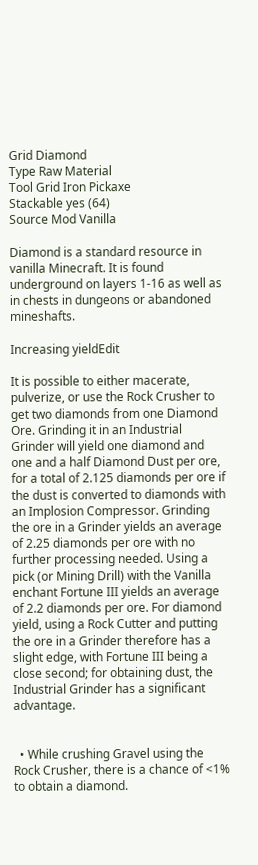Grid Diamond
Type Raw Material
Tool Grid Iron Pickaxe
Stackable yes (64)
Source Mod Vanilla

Diamond is a standard resource in vanilla Minecraft. It is found underground on layers 1-16 as well as in chests in dungeons or abandoned mineshafts.

Increasing yieldEdit

It is possible to either macerate, pulverize, or use the Rock Crusher to get two diamonds from one Diamond Ore. Grinding it in an Industrial Grinder will yield one diamond and one and a half Diamond Dust per ore, for a total of 2.125 diamonds per ore if the dust is converted to diamonds with an Implosion Compressor. Grinding the ore in a Grinder yields an average of 2.25 diamonds per ore with no further processing needed. Using a pick (or Mining Drill) with the Vanilla enchant Fortune III yields an average of 2.2 diamonds per ore. For diamond yield, using a Rock Cutter and putting the ore in a Grinder therefore has a slight edge, with Fortune III being a close second; for obtaining dust, the Industrial Grinder has a significant advantage.


  • While crushing Gravel using the Rock Crusher, there is a chance of <1% to obtain a diamond.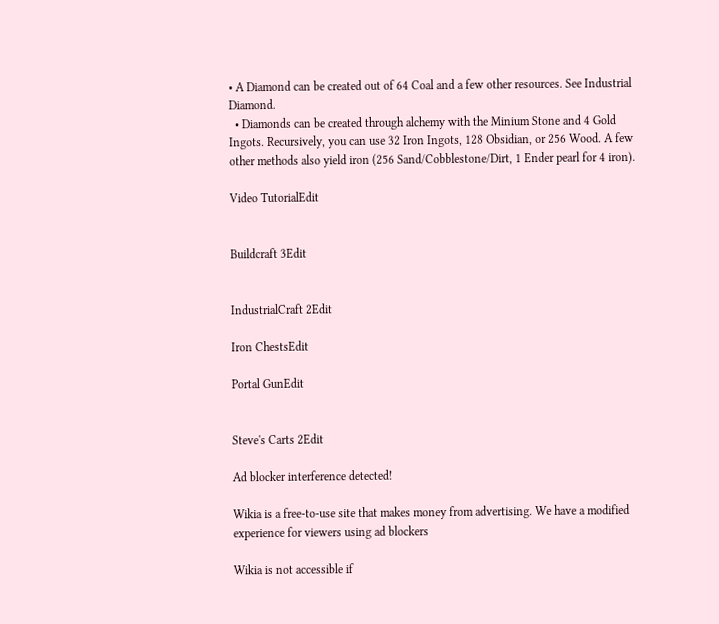• A Diamond can be created out of 64 Coal and a few other resources. See Industrial Diamond.
  • Diamonds can be created through alchemy with the Minium Stone and 4 Gold Ingots. Recursively, you can use 32 Iron Ingots, 128 Obsidian, or 256 Wood. A few other methods also yield iron (256 Sand/Cobblestone/Dirt, 1 Ender pearl for 4 iron).

Video TutorialEdit


Buildcraft 3Edit


IndustrialCraft 2Edit

Iron ChestsEdit

Portal GunEdit


Steve's Carts 2Edit

Ad blocker interference detected!

Wikia is a free-to-use site that makes money from advertising. We have a modified experience for viewers using ad blockers

Wikia is not accessible if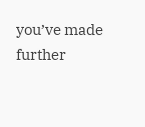you’ve made further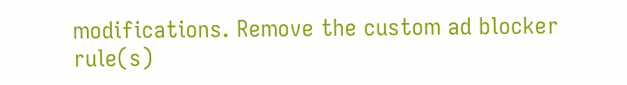modifications. Remove the custom ad blocker rule(s)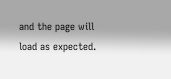and the page will load as expected.